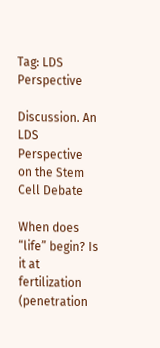Tag: LDS Perspective

Discussion. An LDS Perspective on the Stem Cell Debate

When does “life” begin? Is it at fertilization (penetration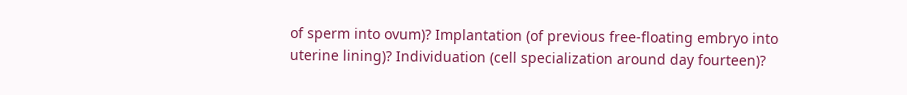of sperm into ovum)? Implantation (of previous free-floating embryo into uterine lining)? Individuation (cell specialization around day fourteen)?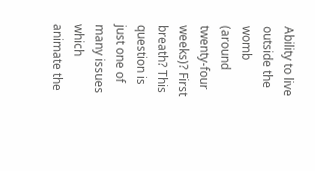Ability to live outside the womb (around twenty-four weeks)? First breath? This question is just one of many issues which animate the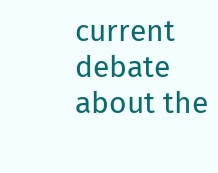current debate about the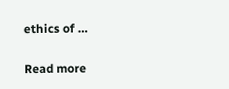ethics of …

Read more